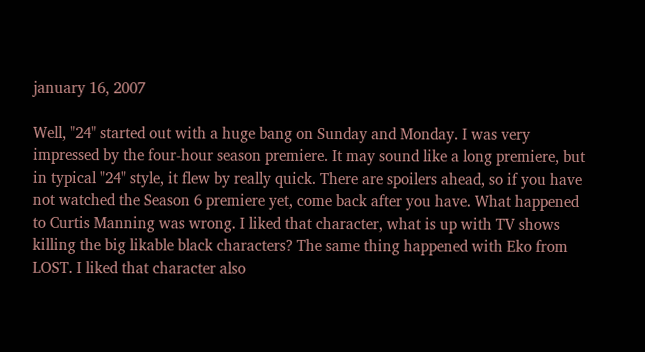january 16, 2007

Well, "24" started out with a huge bang on Sunday and Monday. I was very impressed by the four-hour season premiere. It may sound like a long premiere, but in typical "24" style, it flew by really quick. There are spoilers ahead, so if you have not watched the Season 6 premiere yet, come back after you have. What happened to Curtis Manning was wrong. I liked that character, what is up with TV shows killing the big likable black characters? The same thing happened with Eko from LOST. I liked that character also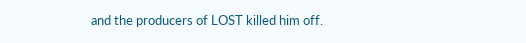and the producers of LOST killed him off.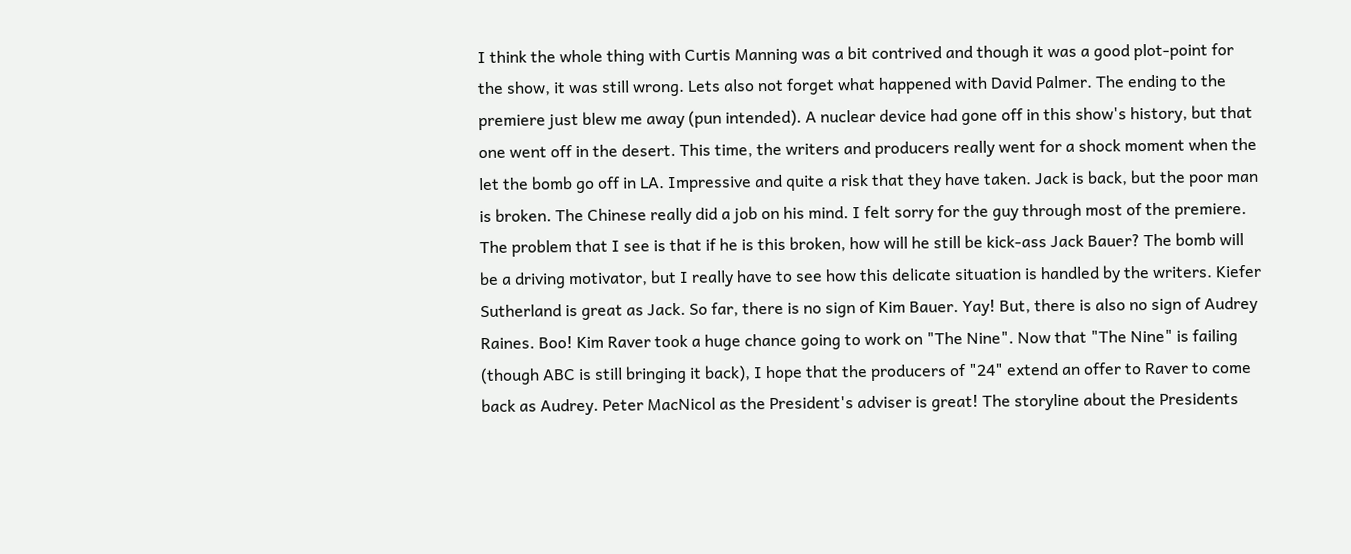I think the whole thing with Curtis Manning was a bit contrived and though it was a good plot-point for the show, it was still wrong. Lets also not forget what happened with David Palmer. The ending to the premiere just blew me away (pun intended). A nuclear device had gone off in this show's history, but that one went off in the desert. This time, the writers and producers really went for a shock moment when the let the bomb go off in LA. Impressive and quite a risk that they have taken. Jack is back, but the poor man is broken. The Chinese really did a job on his mind. I felt sorry for the guy through most of the premiere. The problem that I see is that if he is this broken, how will he still be kick-ass Jack Bauer? The bomb will be a driving motivator, but I really have to see how this delicate situation is handled by the writers. Kiefer Sutherland is great as Jack. So far, there is no sign of Kim Bauer. Yay! But, there is also no sign of Audrey Raines. Boo! Kim Raver took a huge chance going to work on "The Nine". Now that "The Nine" is failing (though ABC is still bringing it back), I hope that the producers of "24" extend an offer to Raver to come back as Audrey. Peter MacNicol as the President's adviser is great! The storyline about the Presidents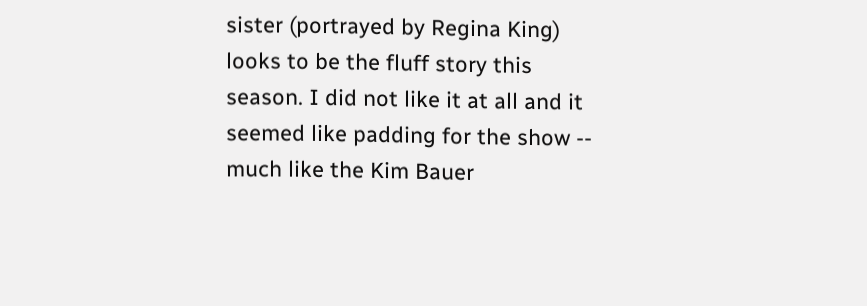sister (portrayed by Regina King) looks to be the fluff story this season. I did not like it at all and it seemed like padding for the show -- much like the Kim Bauer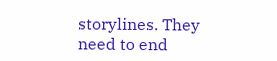storylines. They need to end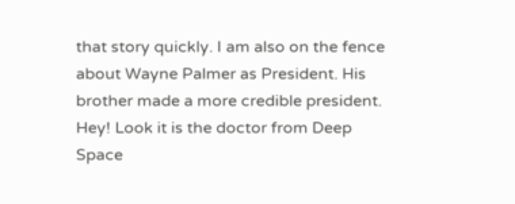that story quickly. I am also on the fence about Wayne Palmer as President. His brother made a more credible president. Hey! Look it is the doctor from Deep Space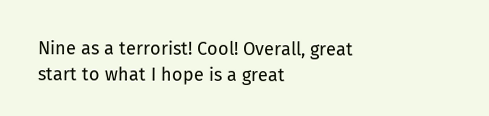Nine as a terrorist! Cool! Overall, great start to what I hope is a great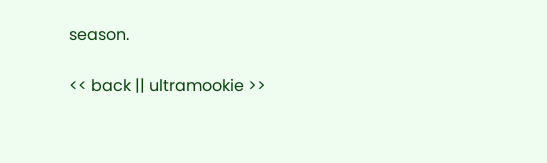season.

<< back || ultramookie >>